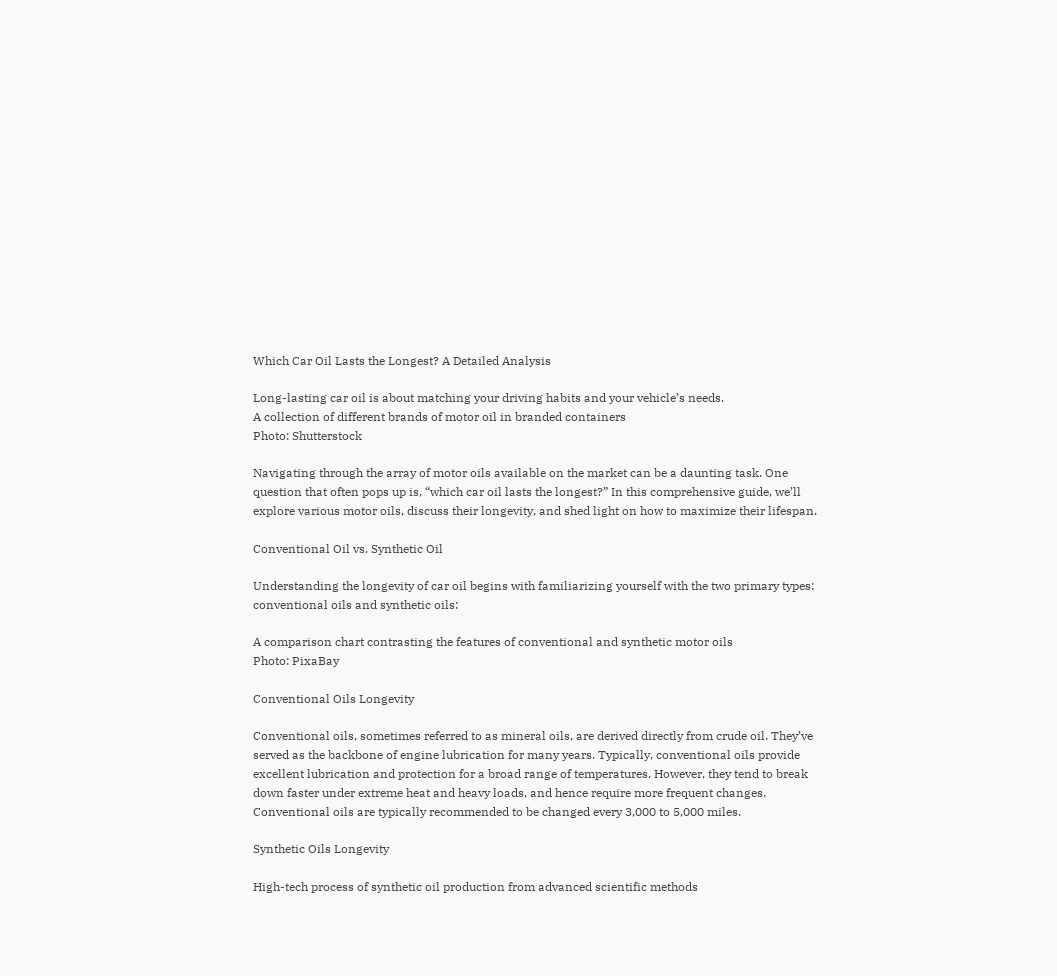Which Car Oil Lasts the Longest? A Detailed Analysis

Long-lasting car oil is about matching your driving habits and your vehicle’s needs.
A collection of different brands of motor oil in branded containers
Photo: Shutterstock

Navigating through the array of motor oils available on the market can be a daunting task. One question that often pops up is, “which car oil lasts the longest?” In this comprehensive guide, we’ll explore various motor oils, discuss their longevity, and shed light on how to maximize their lifespan.

Conventional Oil vs. Synthetic Oil

Understanding the longevity of car oil begins with familiarizing yourself with the two primary types: conventional oils and synthetic oils:

A comparison chart contrasting the features of conventional and synthetic motor oils
Photo: PixaBay

Conventional Oils Longevity

Conventional oils, sometimes referred to as mineral oils, are derived directly from crude oil. They’ve served as the backbone of engine lubrication for many years. Typically, conventional oils provide excellent lubrication and protection for a broad range of temperatures. However, they tend to break down faster under extreme heat and heavy loads, and hence require more frequent changes. Conventional oils are typically recommended to be changed every 3,000 to 5,000 miles.

Synthetic Oils Longevity

High-tech process of synthetic oil production from advanced scientific methods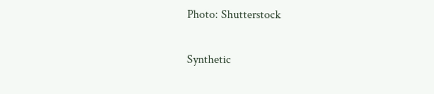Photo: Shutterstock

Synthetic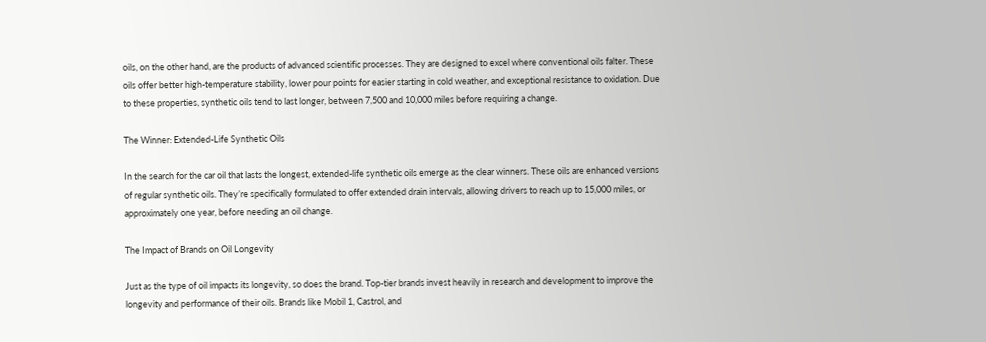oils, on the other hand, are the products of advanced scientific processes. They are designed to excel where conventional oils falter. These oils offer better high-temperature stability, lower pour points for easier starting in cold weather, and exceptional resistance to oxidation. Due to these properties, synthetic oils tend to last longer, between 7,500 and 10,000 miles before requiring a change.

The Winner: Extended-Life Synthetic Oils

In the search for the car oil that lasts the longest, extended-life synthetic oils emerge as the clear winners. These oils are enhanced versions of regular synthetic oils. They’re specifically formulated to offer extended drain intervals, allowing drivers to reach up to 15,000 miles, or approximately one year, before needing an oil change.

The Impact of Brands on Oil Longevity

Just as the type of oil impacts its longevity, so does the brand. Top-tier brands invest heavily in research and development to improve the longevity and performance of their oils. Brands like Mobil 1, Castrol, and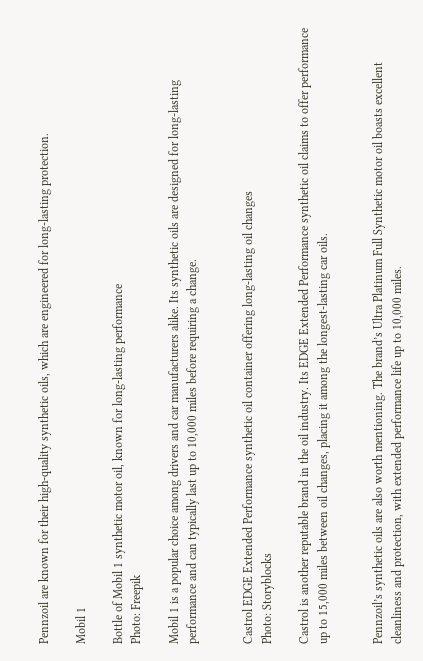Pennzoil are known for their high-quality synthetic oils, which are engineered for long-lasting protection.

Mobil 1

Bottle of Mobil 1 synthetic motor oil, known for long-lasting performance
Photo: Freepik

Mobil 1 is a popular choice among drivers and car manufacturers alike. Its synthetic oils are designed for long-lasting performance and can typically last up to 10,000 miles before requiring a change.


Castrol EDGE Extended Performance synthetic oil container offering long-lasting oil changes
Photo: Storyblocks

Castrol is another reputable brand in the oil industry. Its EDGE Extended Performance synthetic oil claims to offer performance up to 15,000 miles between oil changes, placing it among the longest-lasting car oils.


Pennzoil’s synthetic oils are also worth mentioning. The brand’s Ultra Platinum Full Synthetic motor oil boasts excellent cleanliness and protection, with extended performance life up to 10,000 miles.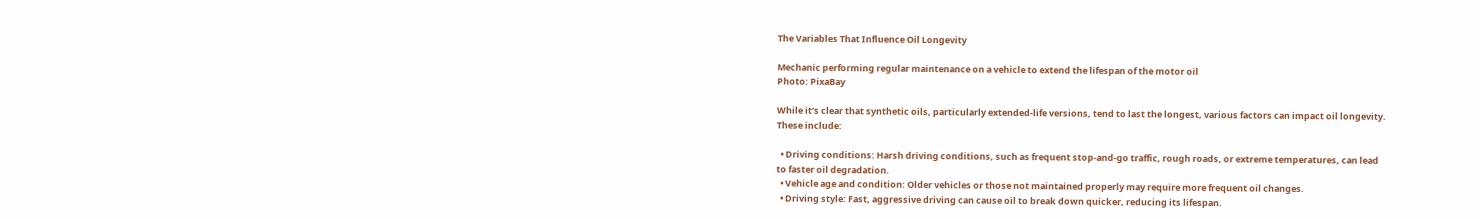The Variables That Influence Oil Longevity

Mechanic performing regular maintenance on a vehicle to extend the lifespan of the motor oil
Photo: PixaBay

While it’s clear that synthetic oils, particularly extended-life versions, tend to last the longest, various factors can impact oil longevity. These include:

  • Driving conditions: Harsh driving conditions, such as frequent stop-and-go traffic, rough roads, or extreme temperatures, can lead to faster oil degradation.
  • Vehicle age and condition: Older vehicles or those not maintained properly may require more frequent oil changes.
  • Driving style: Fast, aggressive driving can cause oil to break down quicker, reducing its lifespan.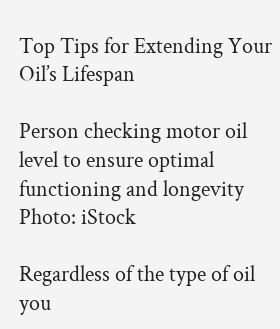Top Tips for Extending Your Oil’s Lifespan

Person checking motor oil level to ensure optimal functioning and longevity
Photo: iStock

Regardless of the type of oil you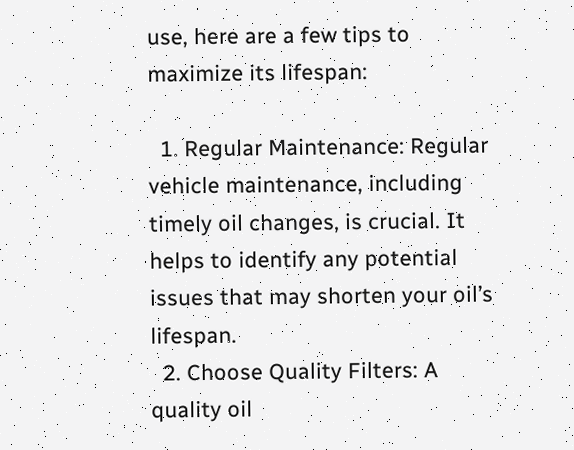use, here are a few tips to maximize its lifespan:

  1. Regular Maintenance: Regular vehicle maintenance, including timely oil changes, is crucial. It helps to identify any potential issues that may shorten your oil’s lifespan.
  2. Choose Quality Filters: A quality oil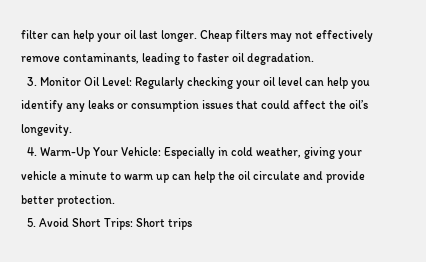filter can help your oil last longer. Cheap filters may not effectively remove contaminants, leading to faster oil degradation.
  3. Monitor Oil Level: Regularly checking your oil level can help you identify any leaks or consumption issues that could affect the oil’s longevity.
  4. Warm-Up Your Vehicle: Especially in cold weather, giving your vehicle a minute to warm up can help the oil circulate and provide better protection.
  5. Avoid Short Trips: Short trips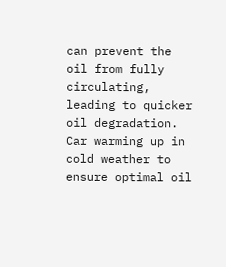can prevent the oil from fully circulating, leading to quicker oil degradation.
Car warming up in cold weather to ensure optimal oil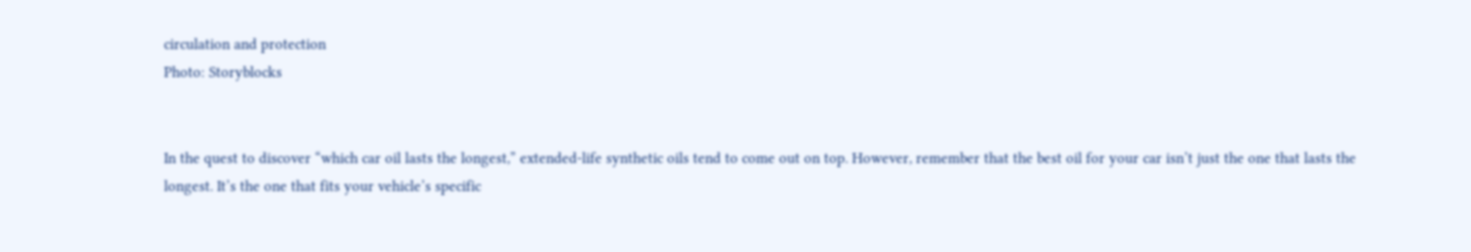circulation and protection
Photo: Storyblocks


In the quest to discover “which car oil lasts the longest,” extended-life synthetic oils tend to come out on top. However, remember that the best oil for your car isn’t just the one that lasts the longest. It’s the one that fits your vehicle’s specific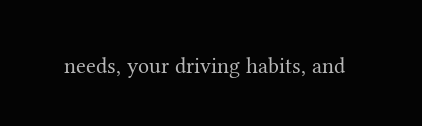needs, your driving habits, and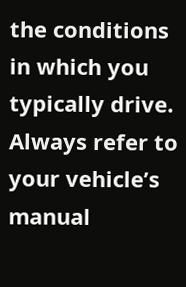the conditions in which you typically drive. Always refer to your vehicle’s manual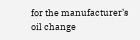for the manufacturer’s oil change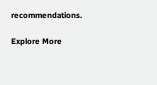recommendations.

Explore More